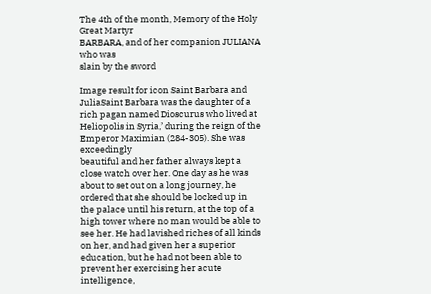The 4th of the month, Memory of the Holy Great Martyr
BARBARA, and of her companion JULIANA who was
slain by the sword

Image result for icon Saint Barbara and JuliaSaint Barbara was the daughter of a rich pagan named Dioscurus who lived at Heliopolis in Syria,’ during the reign of the Emperor Maximian (284-305). She was exceedingly
beautiful and her father always kept a close watch over her. One day as he was about to set out on a long journey, he ordered that she should be locked up in the palace until his return, at the top of a high tower where no man would be able to see her. He had lavished riches of all kinds on her, and had given her a superior education, but he had not been able to prevent her exercising her acute intelligence,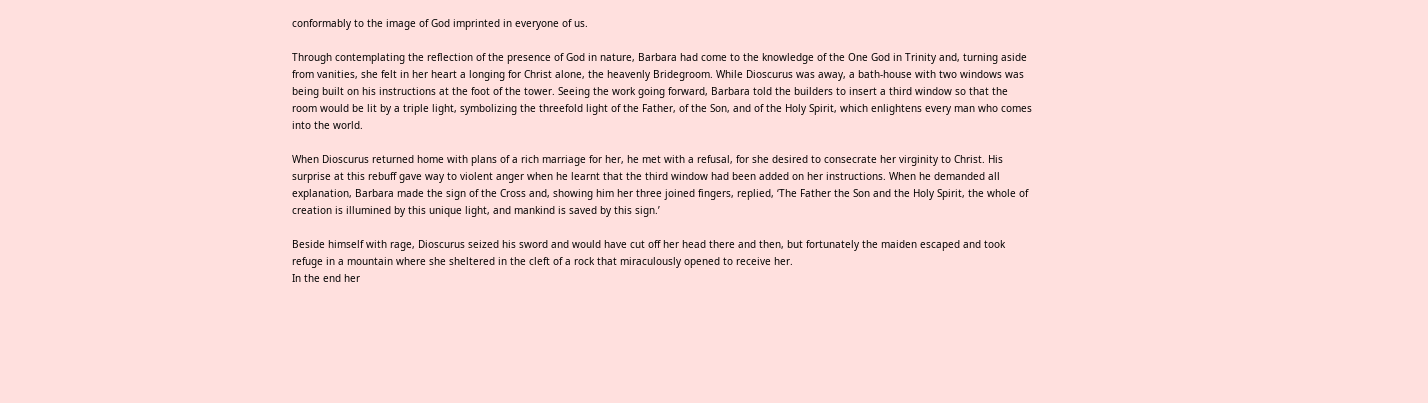conformably to the image of God imprinted in everyone of us.

Through contemplating the reflection of the presence of God in nature, Barbara had come to the knowledge of the One God in Trinity and, turning aside from vanities, she felt in her heart a longing for Christ alone, the heavenly Bridegroom. While Dioscurus was away, a bath-house with two windows was being built on his instructions at the foot of the tower. Seeing the work going forward, Barbara told the builders to insert a third window so that the room would be lit by a triple light, symbolizing the threefold light of the Father, of the Son, and of the Holy Spirit, which enlightens every man who comes into the world.

When Dioscurus returned home with plans of a rich marriage for her, he met with a refusal, for she desired to consecrate her virginity to Christ. His surprise at this rebuff gave way to violent anger when he learnt that the third window had been added on her instructions. When he demanded all explanation, Barbara made the sign of the Cross and, showing him her three joined fingers, replied, ‘The Father the Son and the Holy Spirit, the whole of creation is illumined by this unique light, and mankind is saved by this sign.’

Beside himself with rage, Dioscurus seized his sword and would have cut off her head there and then, but fortunately the maiden escaped and took refuge in a mountain where she sheltered in the cleft of a rock that miraculously opened to receive her.
In the end her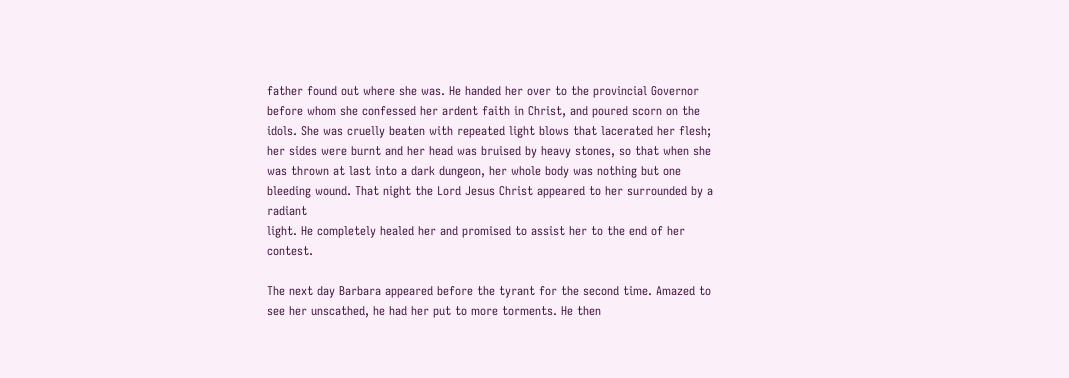father found out where she was. He handed her over to the provincial Governor before whom she confessed her ardent faith in Christ, and poured scorn on the idols. She was cruelly beaten with repeated light blows that lacerated her flesh;
her sides were burnt and her head was bruised by heavy stones, so that when she was thrown at last into a dark dungeon, her whole body was nothing but one bleeding wound. That night the Lord Jesus Christ appeared to her surrounded by a radiant
light. He completely healed her and promised to assist her to the end of her contest.

The next day Barbara appeared before the tyrant for the second time. Amazed to see her unscathed, he had her put to more torments. He then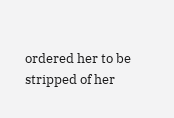ordered her to be stripped of her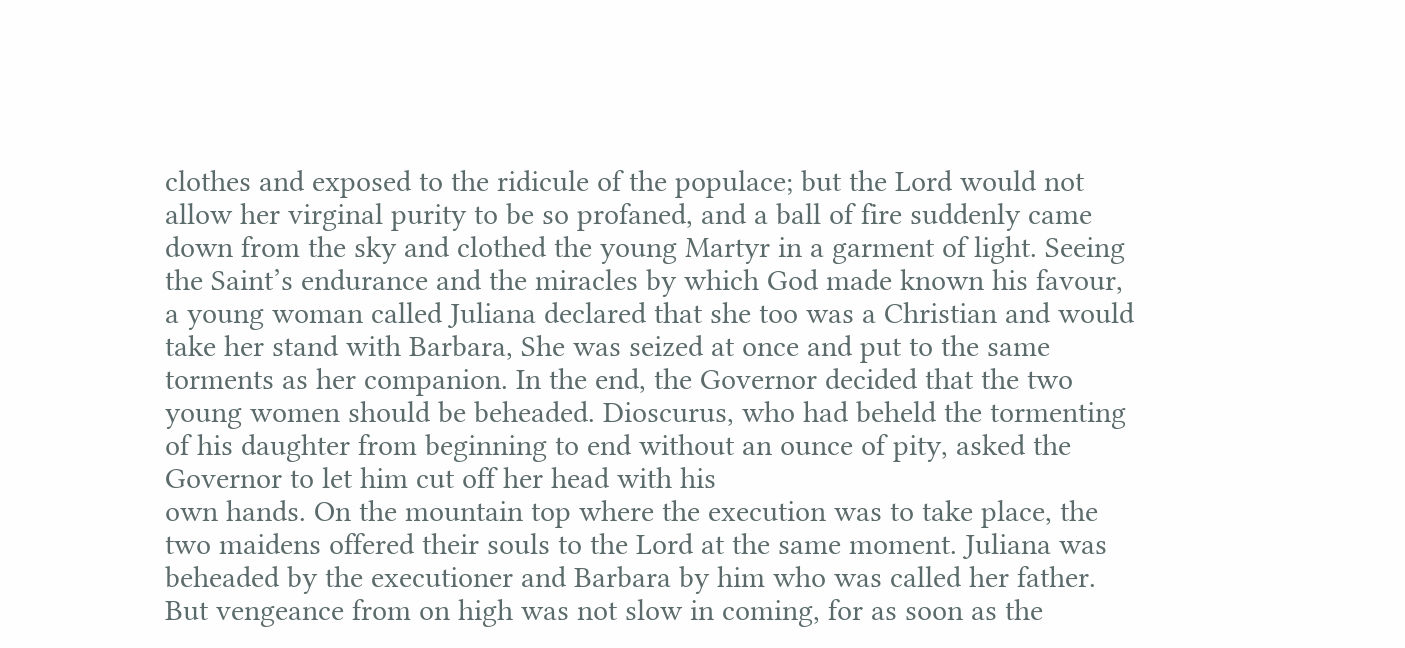clothes and exposed to the ridicule of the populace; but the Lord would not
allow her virginal purity to be so profaned, and a ball of fire suddenly came down from the sky and clothed the young Martyr in a garment of light. Seeing the Saint’s endurance and the miracles by which God made known his favour, a young woman called Juliana declared that she too was a Christian and would take her stand with Barbara, She was seized at once and put to the same torments as her companion. In the end, the Governor decided that the two young women should be beheaded. Dioscurus, who had beheld the tormenting of his daughter from beginning to end without an ounce of pity, asked the Governor to let him cut off her head with his
own hands. On the mountain top where the execution was to take place, the two maidens offered their souls to the Lord at the same moment. Juliana was beheaded by the executioner and Barbara by him who was called her father. But vengeance from on high was not slow in coming, for as soon as the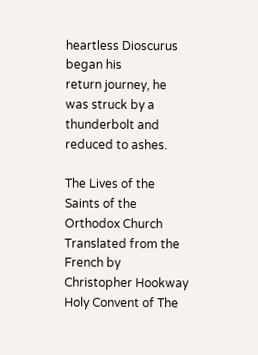heartless Dioscurus began his
return journey, he was struck by a thunderbolt and reduced to ashes.

The Lives of the Saints of the Orthodox Church
Translated from the French by Christopher Hookway
Holy Convent of The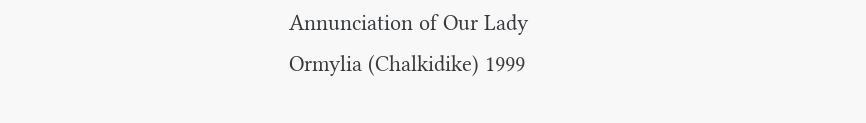Annunciation of Our Lady
Ormylia (Chalkidike) 1999